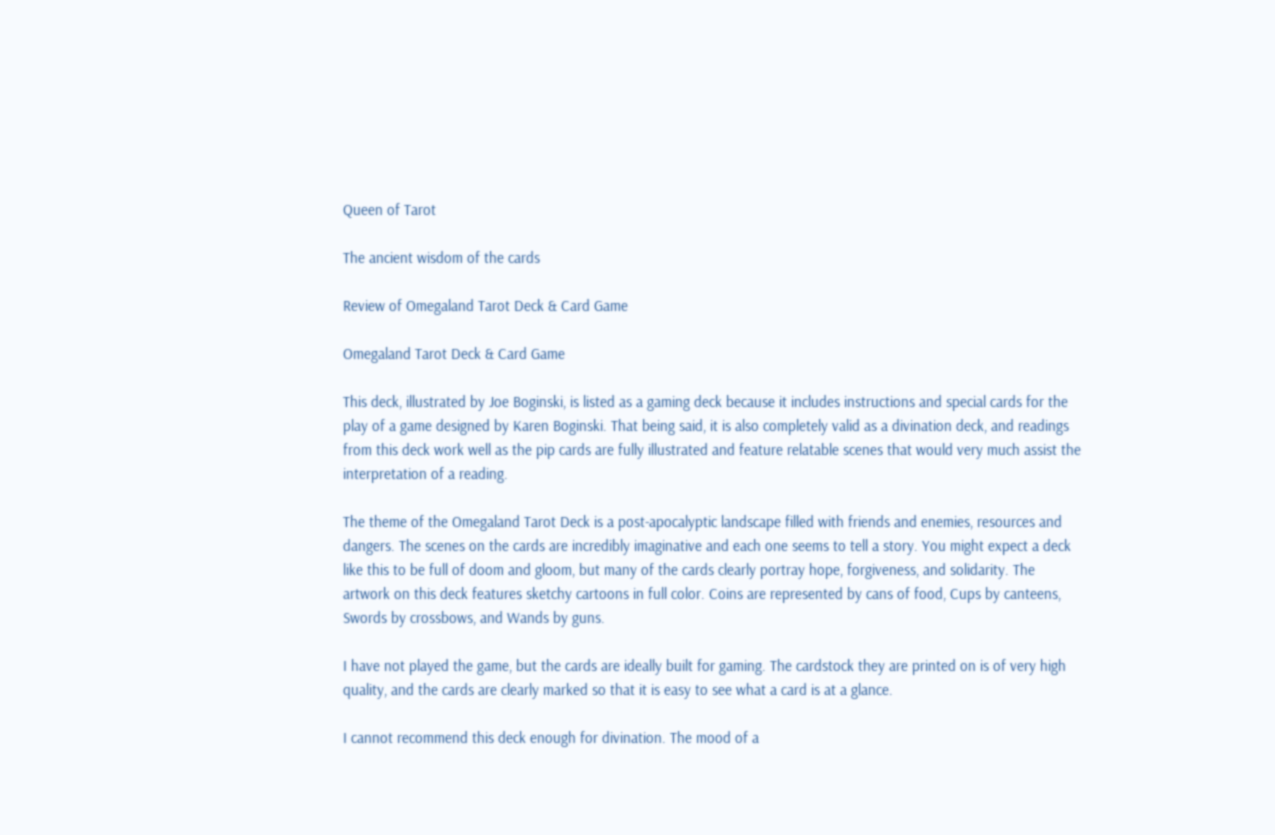Queen of Tarot

The ancient wisdom of the cards

Review of Omegaland Tarot Deck & Card Game

Omegaland Tarot Deck & Card Game

This deck, illustrated by Joe Boginski, is listed as a gaming deck because it includes instructions and special cards for the play of a game designed by Karen Boginski. That being said, it is also completely valid as a divination deck, and readings from this deck work well as the pip cards are fully illustrated and feature relatable scenes that would very much assist the interpretation of a reading.

The theme of the Omegaland Tarot Deck is a post-apocalyptic landscape filled with friends and enemies, resources and dangers. The scenes on the cards are incredibly imaginative and each one seems to tell a story. You might expect a deck like this to be full of doom and gloom, but many of the cards clearly portray hope, forgiveness, and solidarity. The artwork on this deck features sketchy cartoons in full color. Coins are represented by cans of food, Cups by canteens, Swords by crossbows, and Wands by guns.

I have not played the game, but the cards are ideally built for gaming. The cardstock they are printed on is of very high quality, and the cards are clearly marked so that it is easy to see what a card is at a glance.

I cannot recommend this deck enough for divination. The mood of a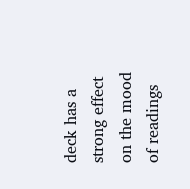deck has a strong effect on the mood of readings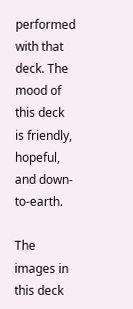performed with that deck. The mood of this deck is friendly, hopeful, and down-to-earth.

The images in this deck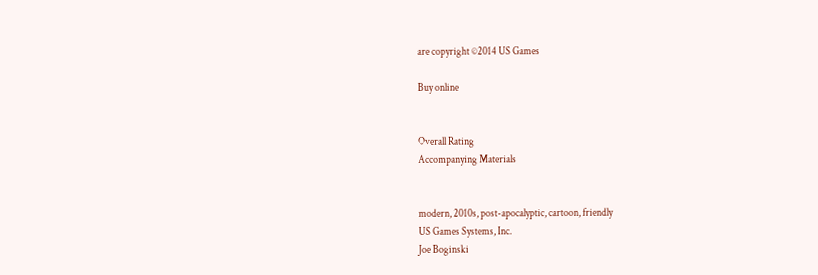are copyright ©2014 US Games

Buy online


Overall Rating
Accompanying Materials


modern, 2010s, post-apocalyptic, cartoon, friendly
US Games Systems, Inc.
Joe Boginski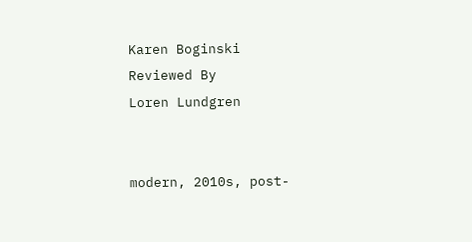Karen Boginski
Reviewed By
Loren Lundgren


modern, 2010s, post-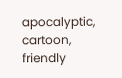apocalyptic, cartoon, friendly